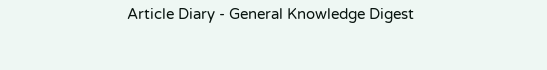Article Diary - General Knowledge Digest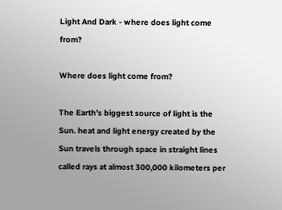Light And Dark - where does light come from?

Where does light come from?

The Earth’s biggest source of light is the Sun. heat and light energy created by the Sun travels through space in straight lines called rays at almost 300,000 kilometers per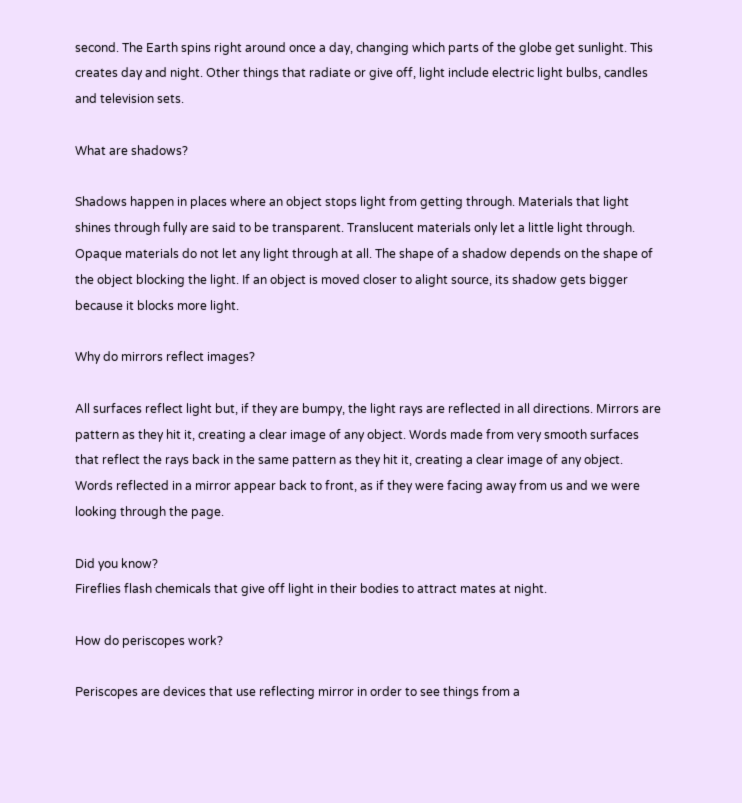second. The Earth spins right around once a day, changing which parts of the globe get sunlight. This creates day and night. Other things that radiate or give off, light include electric light bulbs, candles and television sets.

What are shadows?

Shadows happen in places where an object stops light from getting through. Materials that light shines through fully are said to be transparent. Translucent materials only let a little light through. Opaque materials do not let any light through at all. The shape of a shadow depends on the shape of the object blocking the light. If an object is moved closer to alight source, its shadow gets bigger because it blocks more light.

Why do mirrors reflect images?

All surfaces reflect light but, if they are bumpy, the light rays are reflected in all directions. Mirrors are pattern as they hit it, creating a clear image of any object. Words made from very smooth surfaces that reflect the rays back in the same pattern as they hit it, creating a clear image of any object. Words reflected in a mirror appear back to front, as if they were facing away from us and we were looking through the page.

Did you know?
Fireflies flash chemicals that give off light in their bodies to attract mates at night.

How do periscopes work?

Periscopes are devices that use reflecting mirror in order to see things from a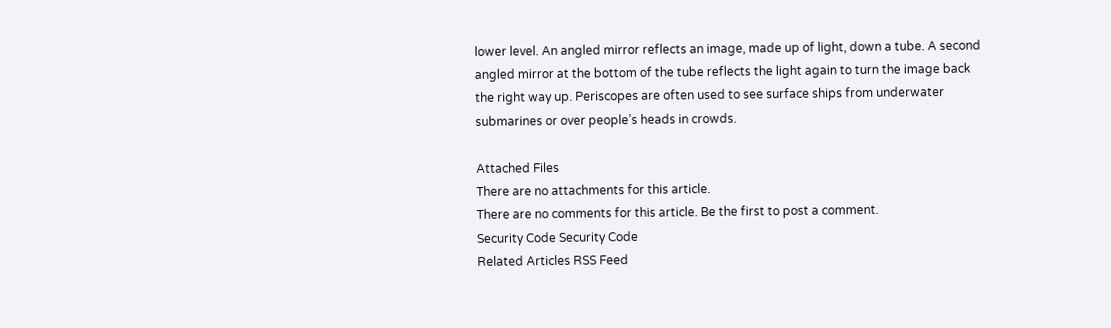lower level. An angled mirror reflects an image, made up of light, down a tube. A second angled mirror at the bottom of the tube reflects the light again to turn the image back the right way up. Periscopes are often used to see surface ships from underwater submarines or over people’s heads in crowds.

Attached Files
There are no attachments for this article.
There are no comments for this article. Be the first to post a comment.
Security Code Security Code
Related Articles RSS Feed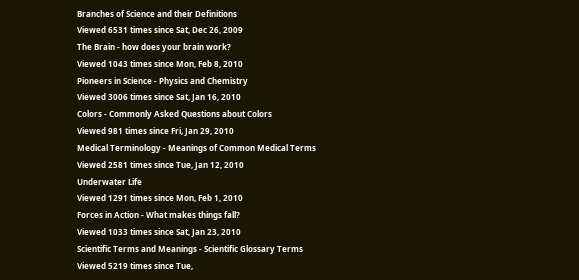Branches of Science and their Definitions
Viewed 6531 times since Sat, Dec 26, 2009
The Brain - how does your brain work?
Viewed 1043 times since Mon, Feb 8, 2010
Pioneers in Science - Physics and Chemistry
Viewed 3006 times since Sat, Jan 16, 2010
Colors - Commonly Asked Questions about Colors
Viewed 981 times since Fri, Jan 29, 2010
Medical Terminology - Meanings of Common Medical Terms
Viewed 2581 times since Tue, Jan 12, 2010
Underwater Life
Viewed 1291 times since Mon, Feb 1, 2010
Forces in Action - What makes things fall?
Viewed 1033 times since Sat, Jan 23, 2010
Scientific Terms and Meanings - Scientific Glossary Terms
Viewed 5219 times since Tue,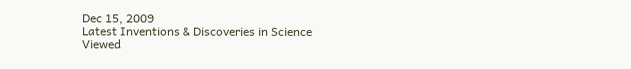Dec 15, 2009
Latest Inventions & Discoveries in Science
Viewed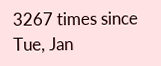3267 times since Tue, Jan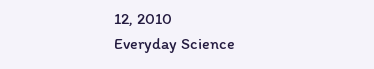12, 2010
Everyday Science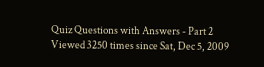Quiz Questions with Answers - Part 2
Viewed 3250 times since Sat, Dec 5, 2009